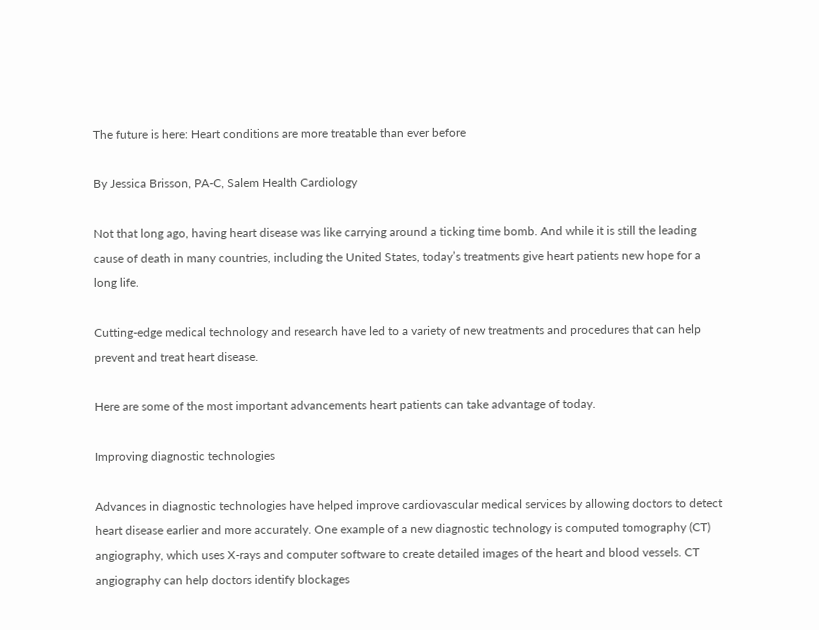The future is here: Heart conditions are more treatable than ever before

By Jessica Brisson, PA-C, Salem Health Cardiology

Not that long ago, having heart disease was like carrying around a ticking time bomb. And while it is still the leading cause of death in many countries, including the United States, today’s treatments give heart patients new hope for a long life.

Cutting-edge medical technology and research have led to a variety of new treatments and procedures that can help prevent and treat heart disease.

Here are some of the most important advancements heart patients can take advantage of today.

Improving diagnostic technologies

Advances in diagnostic technologies have helped improve cardiovascular medical services by allowing doctors to detect heart disease earlier and more accurately. One example of a new diagnostic technology is computed tomography (CT) angiography, which uses X-rays and computer software to create detailed images of the heart and blood vessels. CT angiography can help doctors identify blockages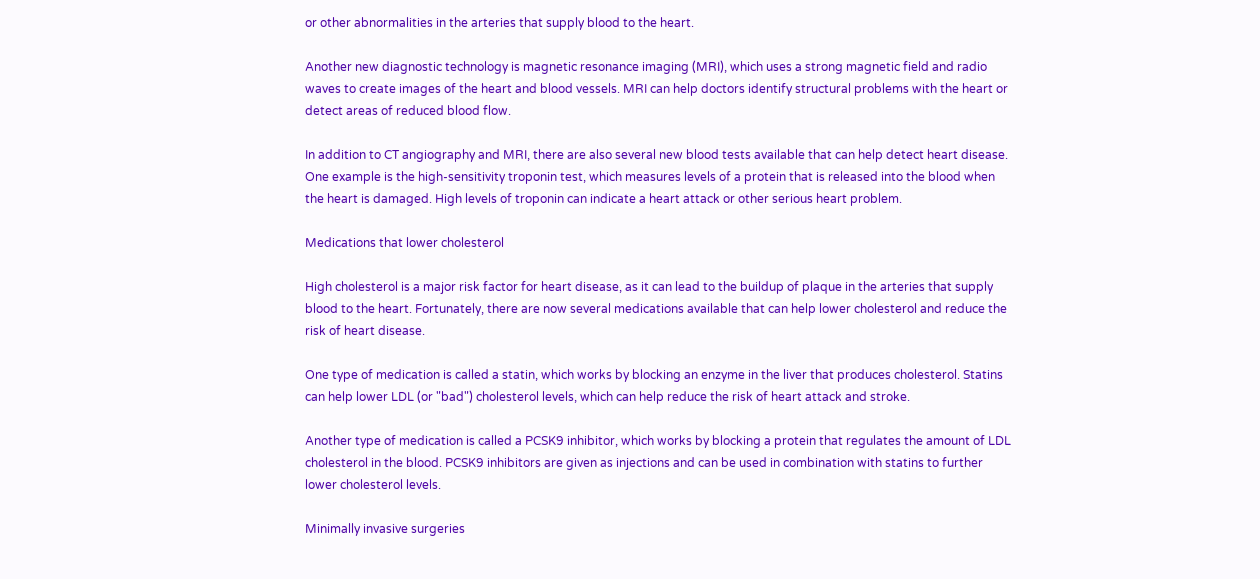or other abnormalities in the arteries that supply blood to the heart.

Another new diagnostic technology is magnetic resonance imaging (MRI), which uses a strong magnetic field and radio waves to create images of the heart and blood vessels. MRI can help doctors identify structural problems with the heart or detect areas of reduced blood flow.

In addition to CT angiography and MRI, there are also several new blood tests available that can help detect heart disease. One example is the high-sensitivity troponin test, which measures levels of a protein that is released into the blood when the heart is damaged. High levels of troponin can indicate a heart attack or other serious heart problem.

Medications that lower cholesterol

High cholesterol is a major risk factor for heart disease, as it can lead to the buildup of plaque in the arteries that supply blood to the heart. Fortunately, there are now several medications available that can help lower cholesterol and reduce the risk of heart disease.

One type of medication is called a statin, which works by blocking an enzyme in the liver that produces cholesterol. Statins can help lower LDL (or "bad") cholesterol levels, which can help reduce the risk of heart attack and stroke.

Another type of medication is called a PCSK9 inhibitor, which works by blocking a protein that regulates the amount of LDL cholesterol in the blood. PCSK9 inhibitors are given as injections and can be used in combination with statins to further lower cholesterol levels.

Minimally invasive surgeries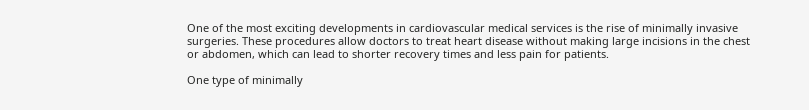One of the most exciting developments in cardiovascular medical services is the rise of minimally invasive surgeries. These procedures allow doctors to treat heart disease without making large incisions in the chest or abdomen, which can lead to shorter recovery times and less pain for patients.

One type of minimally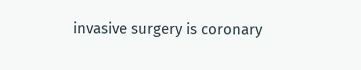invasive surgery is coronary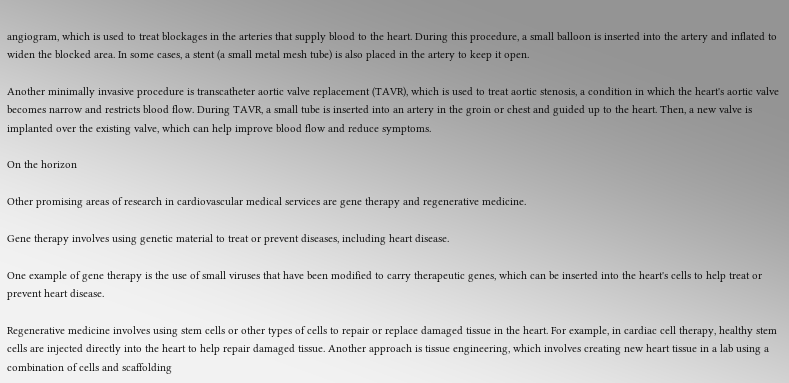angiogram, which is used to treat blockages in the arteries that supply blood to the heart. During this procedure, a small balloon is inserted into the artery and inflated to widen the blocked area. In some cases, a stent (a small metal mesh tube) is also placed in the artery to keep it open.

Another minimally invasive procedure is transcatheter aortic valve replacement (TAVR), which is used to treat aortic stenosis, a condition in which the heart's aortic valve becomes narrow and restricts blood flow. During TAVR, a small tube is inserted into an artery in the groin or chest and guided up to the heart. Then, a new valve is implanted over the existing valve, which can help improve blood flow and reduce symptoms.

On the horizon

Other promising areas of research in cardiovascular medical services are gene therapy and regenerative medicine.

Gene therapy involves using genetic material to treat or prevent diseases, including heart disease.

One example of gene therapy is the use of small viruses that have been modified to carry therapeutic genes, which can be inserted into the heart's cells to help treat or prevent heart disease.

Regenerative medicine involves using stem cells or other types of cells to repair or replace damaged tissue in the heart. For example, in cardiac cell therapy, healthy stem cells are injected directly into the heart to help repair damaged tissue. Another approach is tissue engineering, which involves creating new heart tissue in a lab using a combination of cells and scaffolding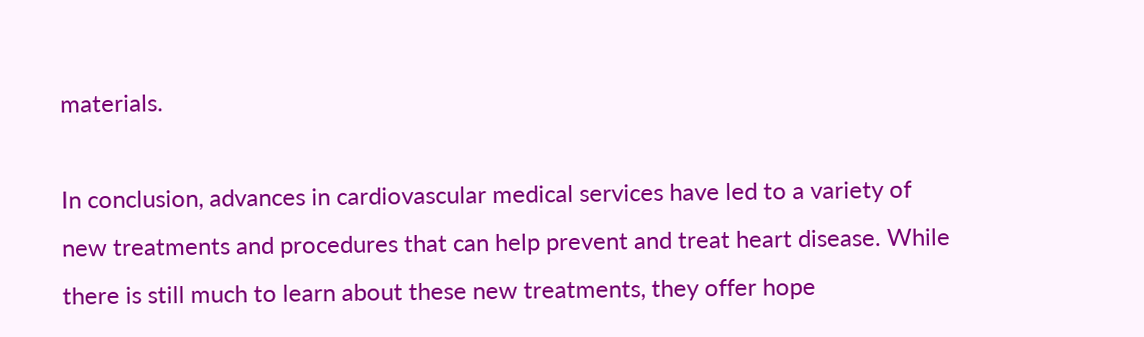materials.

In conclusion, advances in cardiovascular medical services have led to a variety of new treatments and procedures that can help prevent and treat heart disease. While there is still much to learn about these new treatments, they offer hope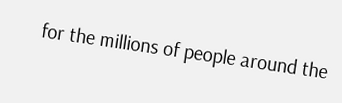for the millions of people around the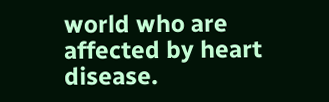world who are affected by heart disease.